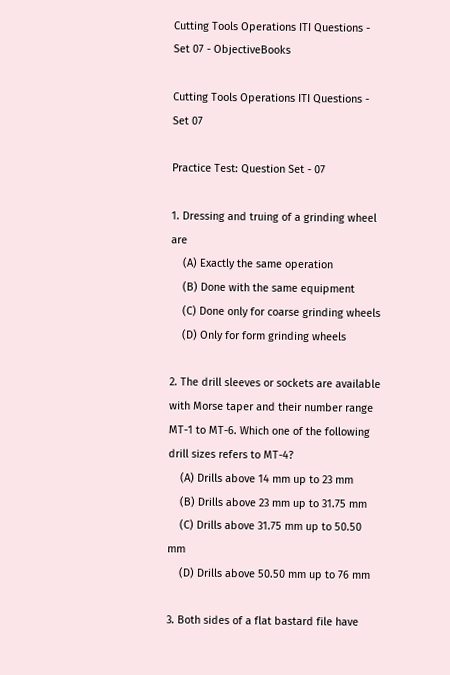Cutting Tools Operations ITI Questions - Set 07 - ObjectiveBooks

Cutting Tools Operations ITI Questions - Set 07

Practice Test: Question Set - 07

1. Dressing and truing of a grinding wheel are
    (A) Exactly the same operation
    (B) Done with the same equipment
    (C) Done only for coarse grinding wheels
    (D) Only for form grinding wheels

2. The drill sleeves or sockets are available with Morse taper and their number range MT-1 to MT-6. Which one of the following drill sizes refers to MT-4?
    (A) Drills above 14 mm up to 23 mm
    (B) Drills above 23 mm up to 31.75 mm
    (C) Drills above 31.75 mm up to 50.50 mm
    (D) Drills above 50.50 mm up to 76 mm

3. Both sides of a flat bastard file have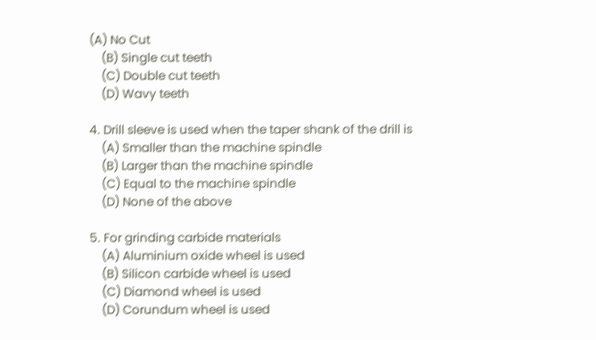(A) No Cut
    (B) Single cut teeth
    (C) Double cut teeth
    (D) Wavy teeth

4. Drill sleeve is used when the taper shank of the drill is
    (A) Smaller than the machine spindle
    (B) Larger than the machine spindle
    (C) Equal to the machine spindle
    (D) None of the above

5. For grinding carbide materials
    (A) Aluminium oxide wheel is used
    (B) Silicon carbide wheel is used
    (C) Diamond wheel is used
    (D) Corundum wheel is used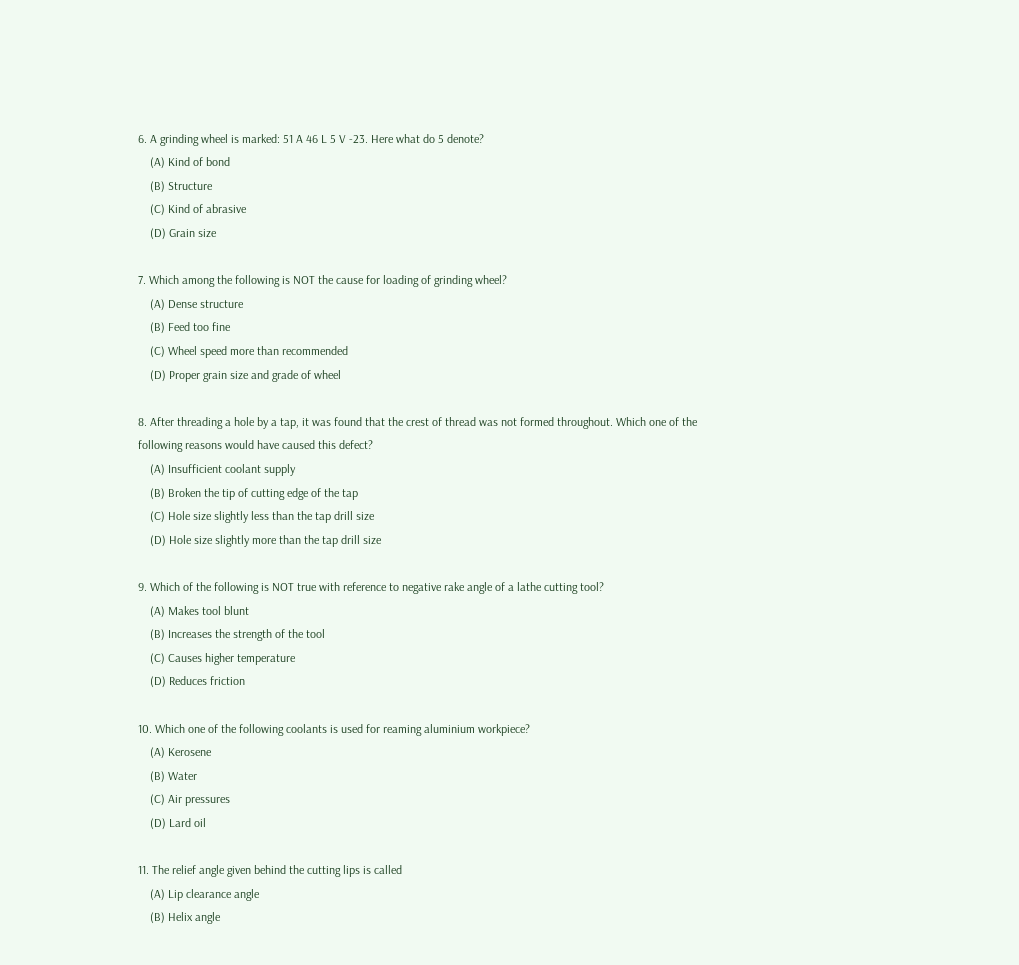6. A grinding wheel is marked: 51 A 46 L 5 V -23. Here what do 5 denote?
    (A) Kind of bond
    (B) Structure
    (C) Kind of abrasive
    (D) Grain size

7. Which among the following is NOT the cause for loading of grinding wheel?
    (A) Dense structure
    (B) Feed too fine
    (C) Wheel speed more than recommended
    (D) Proper grain size and grade of wheel

8. After threading a hole by a tap, it was found that the crest of thread was not formed throughout. Which one of the following reasons would have caused this defect?
    (A) Insufficient coolant supply
    (B) Broken the tip of cutting edge of the tap
    (C) Hole size slightly less than the tap drill size
    (D) Hole size slightly more than the tap drill size

9. Which of the following is NOT true with reference to negative rake angle of a lathe cutting tool?
    (A) Makes tool blunt
    (B) Increases the strength of the tool
    (C) Causes higher temperature
    (D) Reduces friction

10. Which one of the following coolants is used for reaming aluminium workpiece?
    (A) Kerosene
    (B) Water
    (C) Air pressures
    (D) Lard oil

11. The relief angle given behind the cutting lips is called
    (A) Lip clearance angle
    (B) Helix angle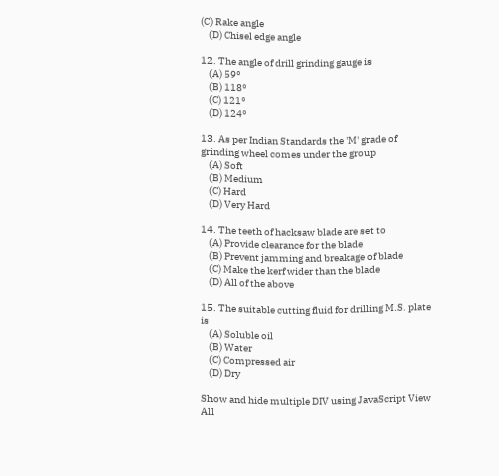(C) Rake angle
    (D) Chisel edge angle

12. The angle of drill grinding gauge is
    (A) 59°
    (B) 118°
    (C) 121°
    (D) 124°

13. As per Indian Standards the 'M' grade of grinding wheel comes under the group
    (A) Soft
    (B) Medium
    (C) Hard
    (D) Very Hard

14. The teeth of hacksaw blade are set to
    (A) Provide clearance for the blade
    (B) Prevent jamming and breakage of blade
    (C) Make the kerf wider than the blade
    (D) All of the above

15. The suitable cutting fluid for drilling M.S. plate is
    (A) Soluble oil
    (B) Water
    (C) Compressed air
    (D) Dry

Show and hide multiple DIV using JavaScript View All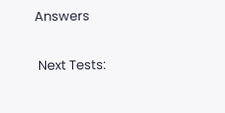Answers

 Next Tests: